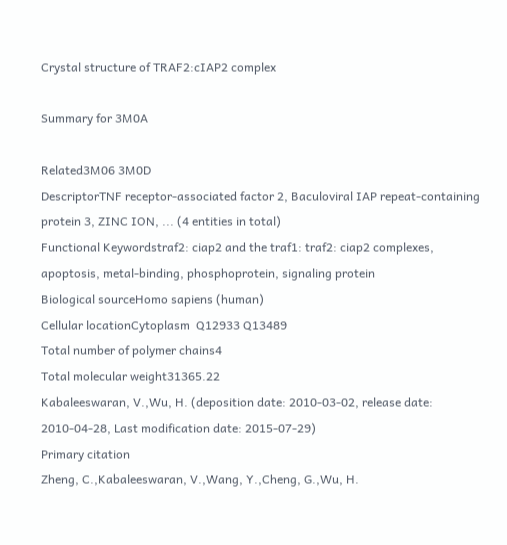Crystal structure of TRAF2:cIAP2 complex

Summary for 3M0A

Related3M06 3M0D
DescriptorTNF receptor-associated factor 2, Baculoviral IAP repeat-containing protein 3, ZINC ION, ... (4 entities in total)
Functional Keywordstraf2: ciap2 and the traf1: traf2: ciap2 complexes, apoptosis, metal-binding, phosphoprotein, signaling protein
Biological sourceHomo sapiens (human)
Cellular locationCytoplasm  Q12933 Q13489
Total number of polymer chains4
Total molecular weight31365.22
Kabaleeswaran, V.,Wu, H. (deposition date: 2010-03-02, release date: 2010-04-28, Last modification date: 2015-07-29)
Primary citation
Zheng, C.,Kabaleeswaran, V.,Wang, Y.,Cheng, G.,Wu, H.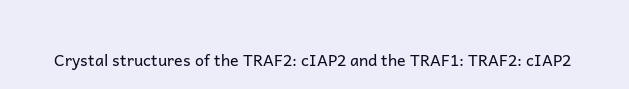Crystal structures of the TRAF2: cIAP2 and the TRAF1: TRAF2: cIAP2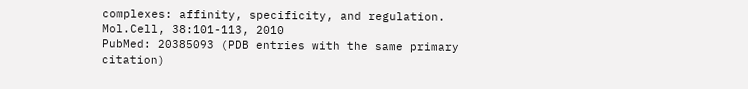complexes: affinity, specificity, and regulation.
Mol.Cell, 38:101-113, 2010
PubMed: 20385093 (PDB entries with the same primary citation)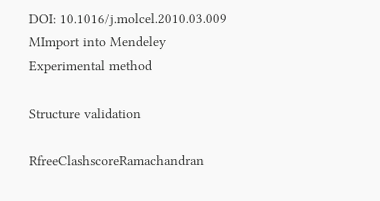DOI: 10.1016/j.molcel.2010.03.009
MImport into Mendeley
Experimental method

Structure validation

RfreeClashscoreRamachandran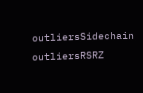outliersSidechain outliersRSRZ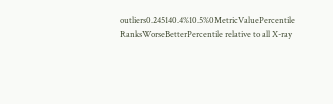outliers0.245140.4%10.5%0MetricValuePercentile RanksWorseBetterPercentile relative to all X-ray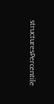structuresPercentile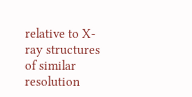relative to X-ray structures of similar resolution